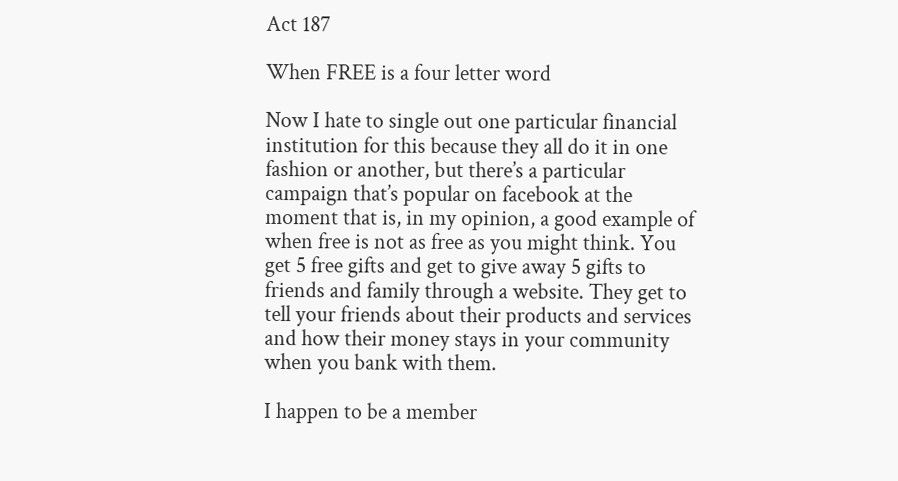Act 187

When FREE is a four letter word

Now I hate to single out one particular financial institution for this because they all do it in one fashion or another, but there’s a particular campaign that’s popular on facebook at the moment that is, in my opinion, a good example of when free is not as free as you might think. You get 5 free gifts and get to give away 5 gifts to friends and family through a website. They get to tell your friends about their products and services and how their money stays in your community when you bank with them.

I happen to be a member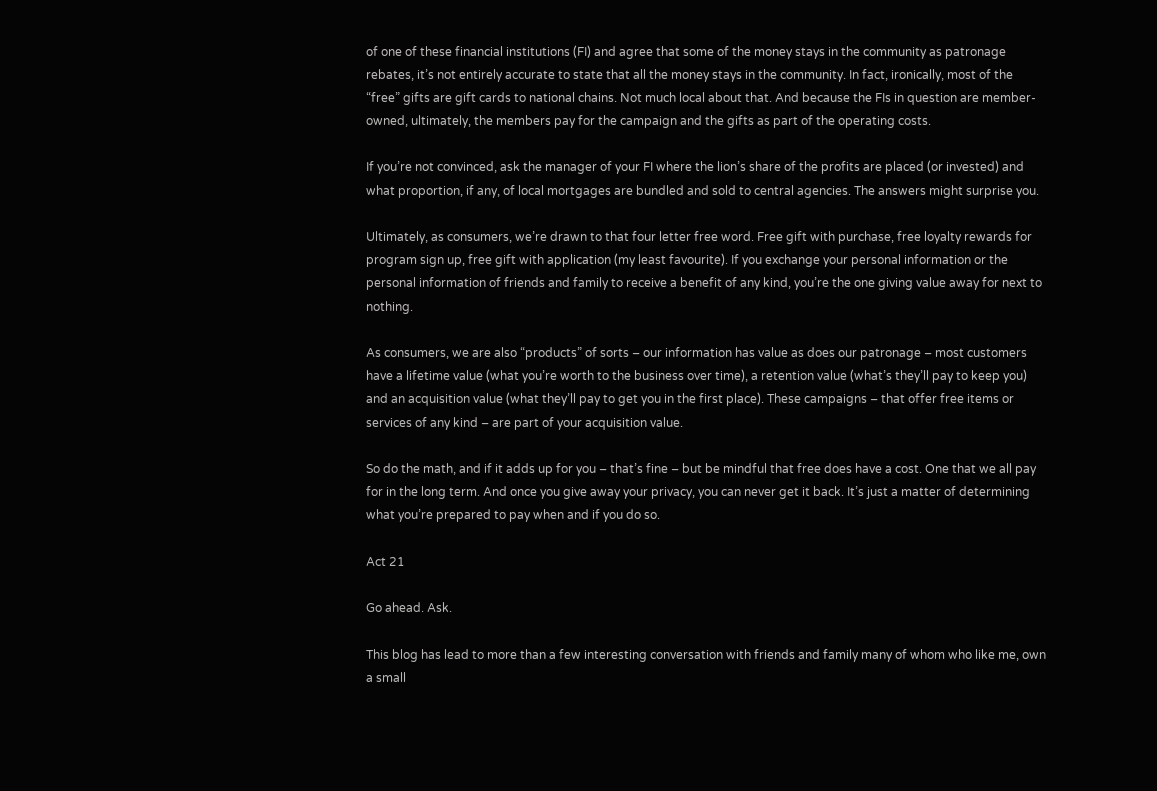of one of these financial institutions (FI) and agree that some of the money stays in the community as patronage rebates, it’s not entirely accurate to state that all the money stays in the community. In fact, ironically, most of the “free” gifts are gift cards to national chains. Not much local about that. And because the FIs in question are member-owned, ultimately, the members pay for the campaign and the gifts as part of the operating costs.

If you’re not convinced, ask the manager of your FI where the lion’s share of the profits are placed (or invested) and what proportion, if any, of local mortgages are bundled and sold to central agencies. The answers might surprise you.

Ultimately, as consumers, we’re drawn to that four letter free word. Free gift with purchase, free loyalty rewards for program sign up, free gift with application (my least favourite). If you exchange your personal information or the personal information of friends and family to receive a benefit of any kind, you’re the one giving value away for next to nothing.

As consumers, we are also “products” of sorts – our information has value as does our patronage – most customers have a lifetime value (what you’re worth to the business over time), a retention value (what’s they’ll pay to keep you) and an acquisition value (what they’ll pay to get you in the first place). These campaigns – that offer free items or services of any kind – are part of your acquisition value.

So do the math, and if it adds up for you – that’s fine – but be mindful that free does have a cost. One that we all pay for in the long term. And once you give away your privacy, you can never get it back. It’s just a matter of determining what you’re prepared to pay when and if you do so.

Act 21

Go ahead. Ask.

This blog has lead to more than a few interesting conversation with friends and family many of whom who like me, own a small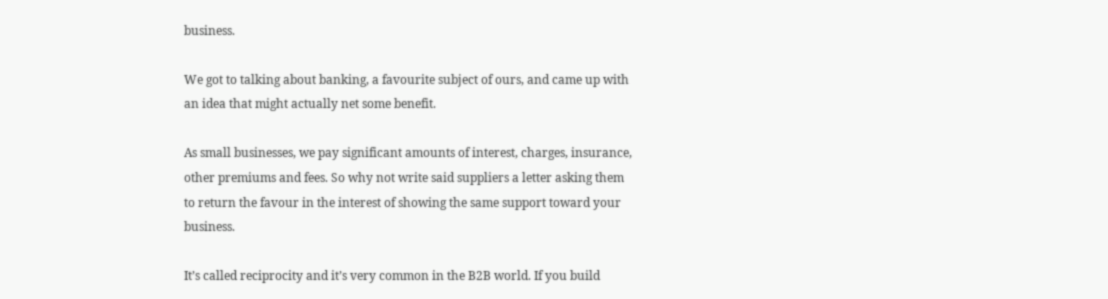business.

We got to talking about banking, a favourite subject of ours, and came up with an idea that might actually net some benefit.

As small businesses, we pay significant amounts of interest, charges, insurance, other premiums and fees. So why not write said suppliers a letter asking them to return the favour in the interest of showing the same support toward your business.

It’s called reciprocity and it’s very common in the B2B world. If you build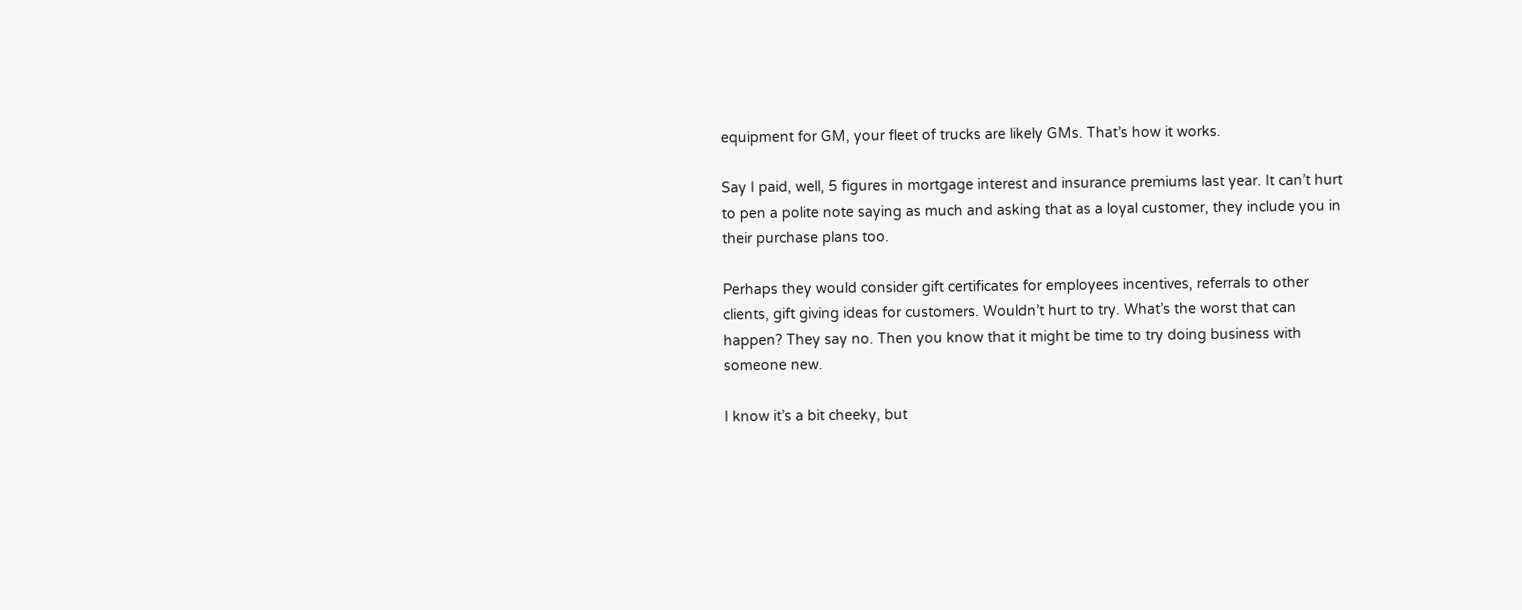equipment for GM, your fleet of trucks are likely GMs. That’s how it works.

Say I paid, well, 5 figures in mortgage interest and insurance premiums last year. It can’t hurt to pen a polite note saying as much and asking that as a loyal customer, they include you in their purchase plans too.

Perhaps they would consider gift certificates for employees incentives, referrals to other clients, gift giving ideas for customers. Wouldn’t hurt to try. What’s the worst that can happen? They say no. Then you know that it might be time to try doing business with someone new.

I know it’s a bit cheeky, but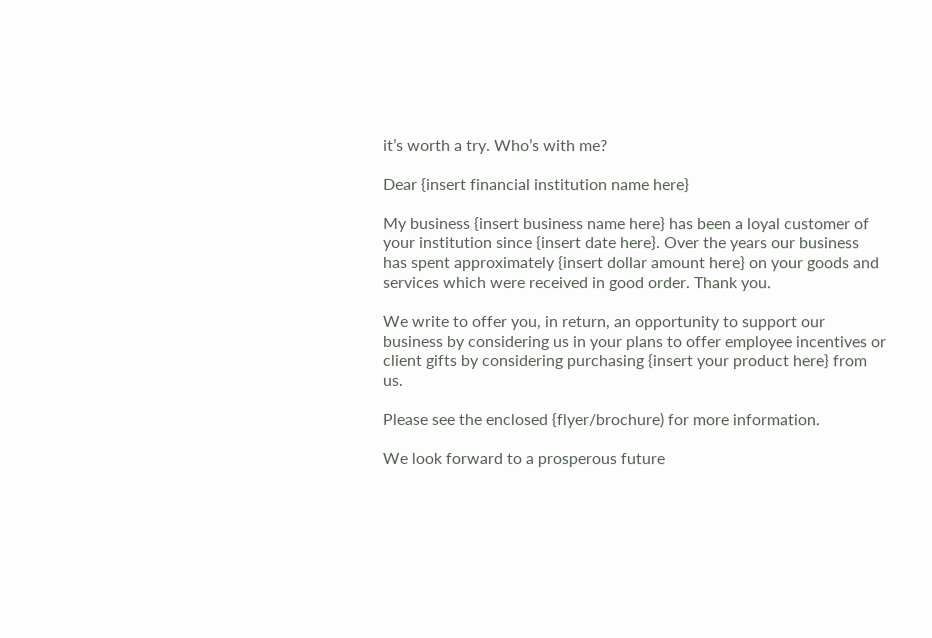it’s worth a try. Who’s with me?

Dear {insert financial institution name here}

My business {insert business name here} has been a loyal customer of your institution since {insert date here}. Over the years our business has spent approximately {insert dollar amount here} on your goods and services which were received in good order. Thank you.

We write to offer you, in return, an opportunity to support our business by considering us in your plans to offer employee incentives or client gifts by considering purchasing {insert your product here} from us.

Please see the enclosed {flyer/brochure) for more information.

We look forward to a prosperous future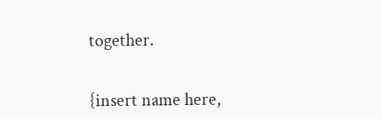together.


{insert name here,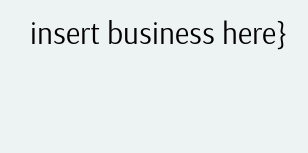insert business here}